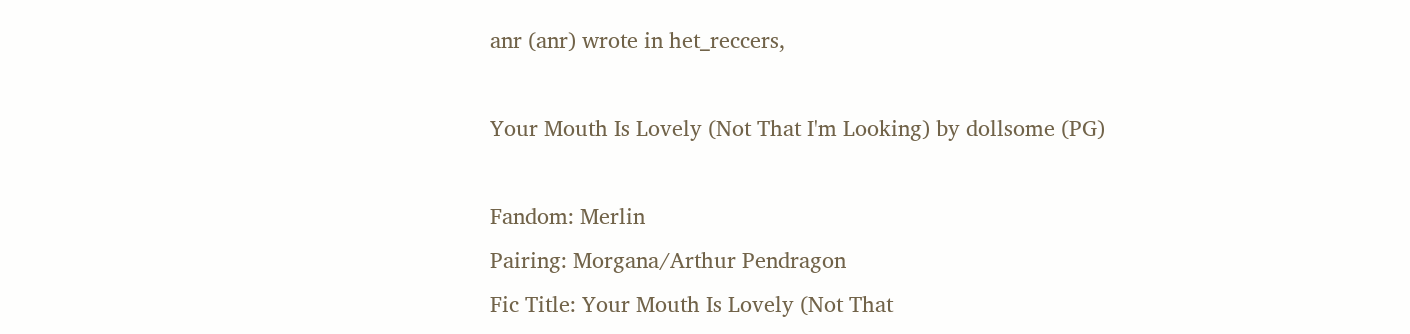anr (anr) wrote in het_reccers,

Your Mouth Is Lovely (Not That I'm Looking) by dollsome (PG)

Fandom: Merlin
Pairing: Morgana/Arthur Pendragon
Fic Title: Your Mouth Is Lovely (Not That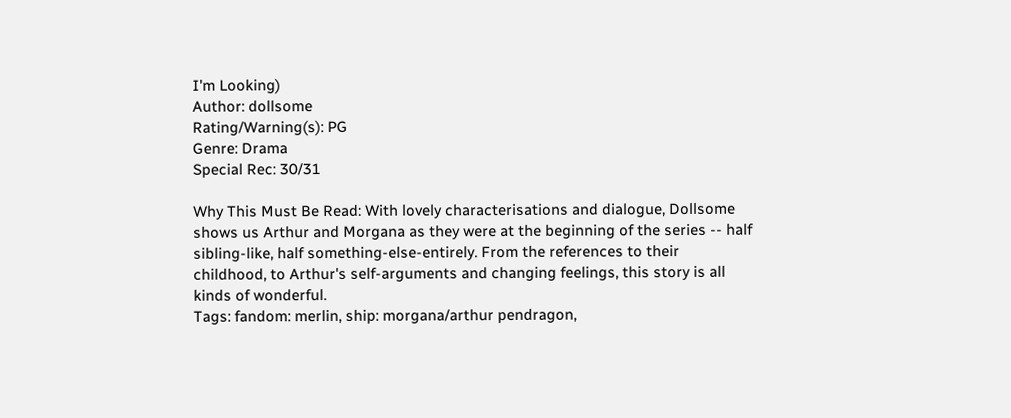I'm Looking)
Author: dollsome
Rating/Warning(s): PG
Genre: Drama
Special Rec: 30/31

Why This Must Be Read: With lovely characterisations and dialogue, Dollsome shows us Arthur and Morgana as they were at the beginning of the series -- half sibling-like, half something-else-entirely. From the references to their childhood, to Arthur's self-arguments and changing feelings, this story is all kinds of wonderful.
Tags: fandom: merlin, ship: morgana/arthur pendragon,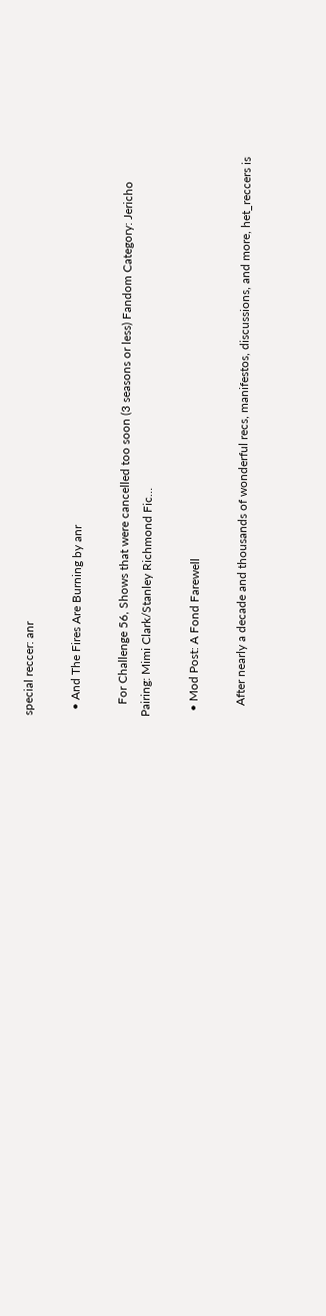special reccer: anr

  • And The Fires Are Burning by anr

    For Challenge 56, Shows that were cancelled too soon (3 seasons or less) Fandom Category: Jericho Pairing: Mimi Clark/Stanley Richmond Fic…

  • Mod Post: A Fond Farewell

    After nearly a decade and thousands of wonderful recs, manifestos, discussions, and more, het_reccers is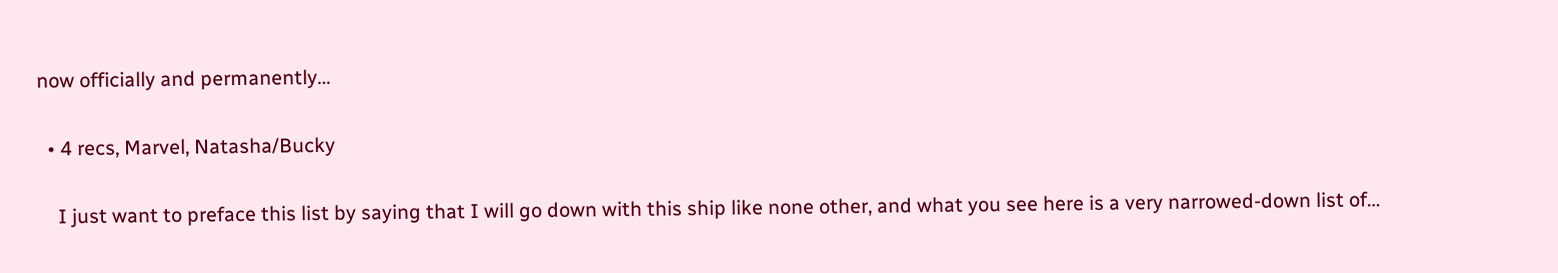now officially and permanently…

  • 4 recs, Marvel, Natasha/Bucky

    I just want to preface this list by saying that I will go down with this ship like none other, and what you see here is a very narrowed-down list of…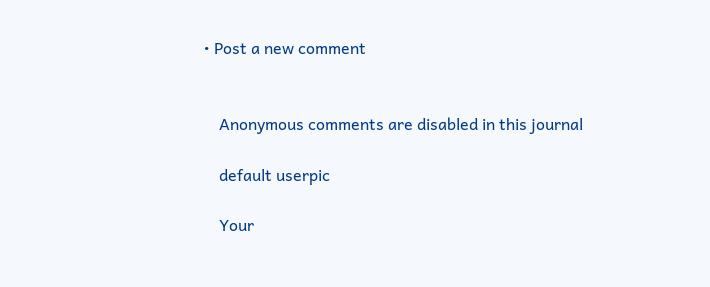• Post a new comment


    Anonymous comments are disabled in this journal

    default userpic

    Your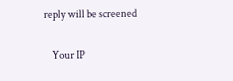reply will be screened

    Your IP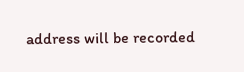address will be recorded